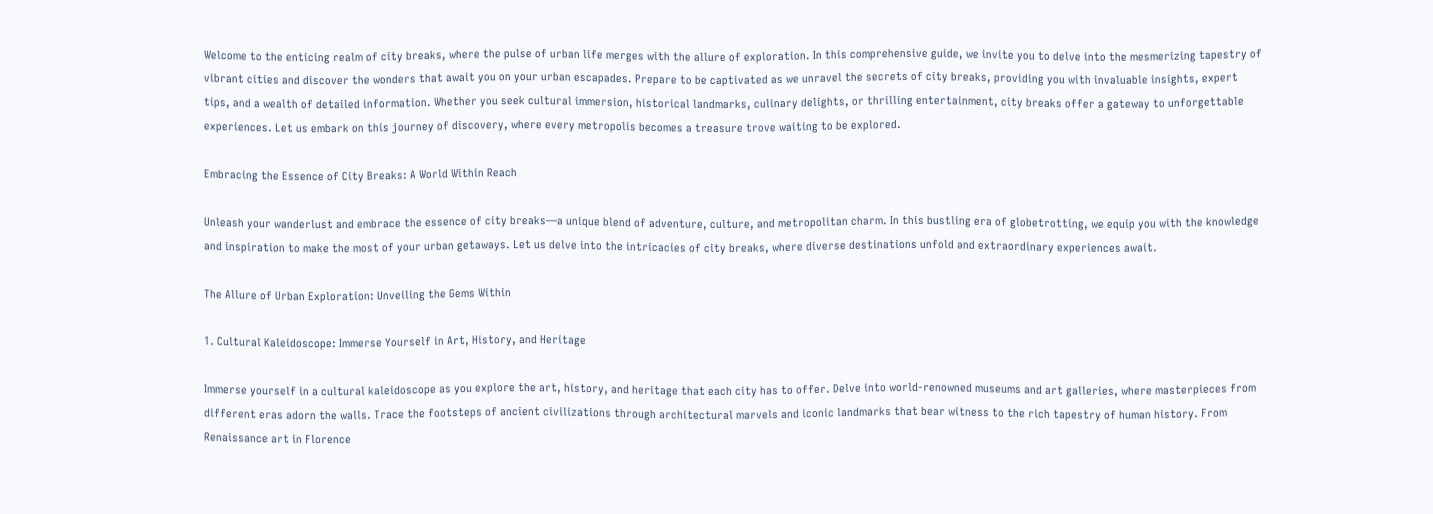Welcome to the enticing realm of city breaks, where the pulse of urban life merges with the allure of exploration. In this comprehensive guide, we invite you to delve into the mesmerizing tapestry of vibrant cities and discover the wonders that await you on your urban escapades. Prepare to be captivated as we unravel the secrets of city breaks, providing you with invaluable insights, expert tips, and a wealth of detailed information. Whether you seek cultural immersion, historical landmarks, culinary delights, or thrilling entertainment, city breaks offer a gateway to unforgettable experiences. Let us embark on this journey of discovery, where every metropolis becomes a treasure trove waiting to be explored.

Embracing the Essence of City Breaks: A World Within Reach

Unleash your wanderlust and embrace the essence of city breaks—a unique blend of adventure, culture, and metropolitan charm. In this bustling era of globetrotting, we equip you with the knowledge and inspiration to make the most of your urban getaways. Let us delve into the intricacies of city breaks, where diverse destinations unfold and extraordinary experiences await.

The Allure of Urban Exploration: Unveiling the Gems Within

1. Cultural Kaleidoscope: Immerse Yourself in Art, History, and Heritage

Immerse yourself in a cultural kaleidoscope as you explore the art, history, and heritage that each city has to offer. Delve into world-renowned museums and art galleries, where masterpieces from different eras adorn the walls. Trace the footsteps of ancient civilizations through architectural marvels and iconic landmarks that bear witness to the rich tapestry of human history. From Renaissance art in Florence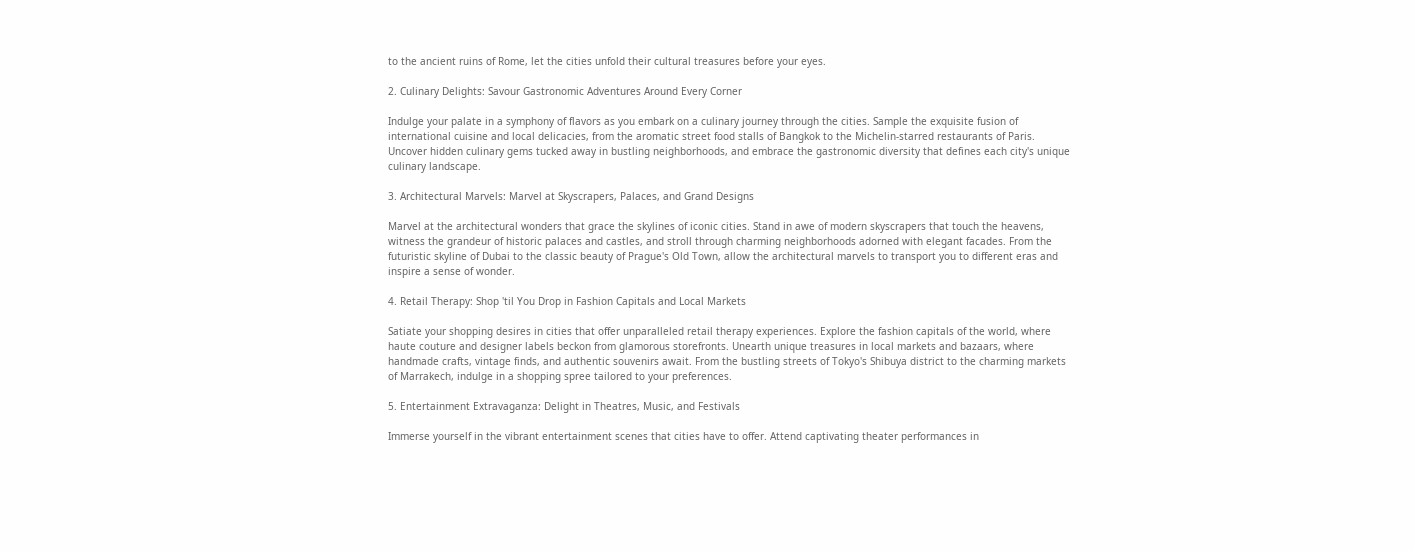to the ancient ruins of Rome, let the cities unfold their cultural treasures before your eyes.

2. Culinary Delights: Savour Gastronomic Adventures Around Every Corner

Indulge your palate in a symphony of flavors as you embark on a culinary journey through the cities. Sample the exquisite fusion of international cuisine and local delicacies, from the aromatic street food stalls of Bangkok to the Michelin-starred restaurants of Paris. Uncover hidden culinary gems tucked away in bustling neighborhoods, and embrace the gastronomic diversity that defines each city's unique culinary landscape.

3. Architectural Marvels: Marvel at Skyscrapers, Palaces, and Grand Designs

Marvel at the architectural wonders that grace the skylines of iconic cities. Stand in awe of modern skyscrapers that touch the heavens, witness the grandeur of historic palaces and castles, and stroll through charming neighborhoods adorned with elegant facades. From the futuristic skyline of Dubai to the classic beauty of Prague's Old Town, allow the architectural marvels to transport you to different eras and inspire a sense of wonder.

4. Retail Therapy: Shop 'til You Drop in Fashion Capitals and Local Markets

Satiate your shopping desires in cities that offer unparalleled retail therapy experiences. Explore the fashion capitals of the world, where haute couture and designer labels beckon from glamorous storefronts. Unearth unique treasures in local markets and bazaars, where handmade crafts, vintage finds, and authentic souvenirs await. From the bustling streets of Tokyo's Shibuya district to the charming markets of Marrakech, indulge in a shopping spree tailored to your preferences.

5. Entertainment Extravaganza: Delight in Theatres, Music, and Festivals

Immerse yourself in the vibrant entertainment scenes that cities have to offer. Attend captivating theater performances in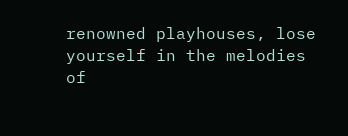renowned playhouses, lose yourself in the melodies of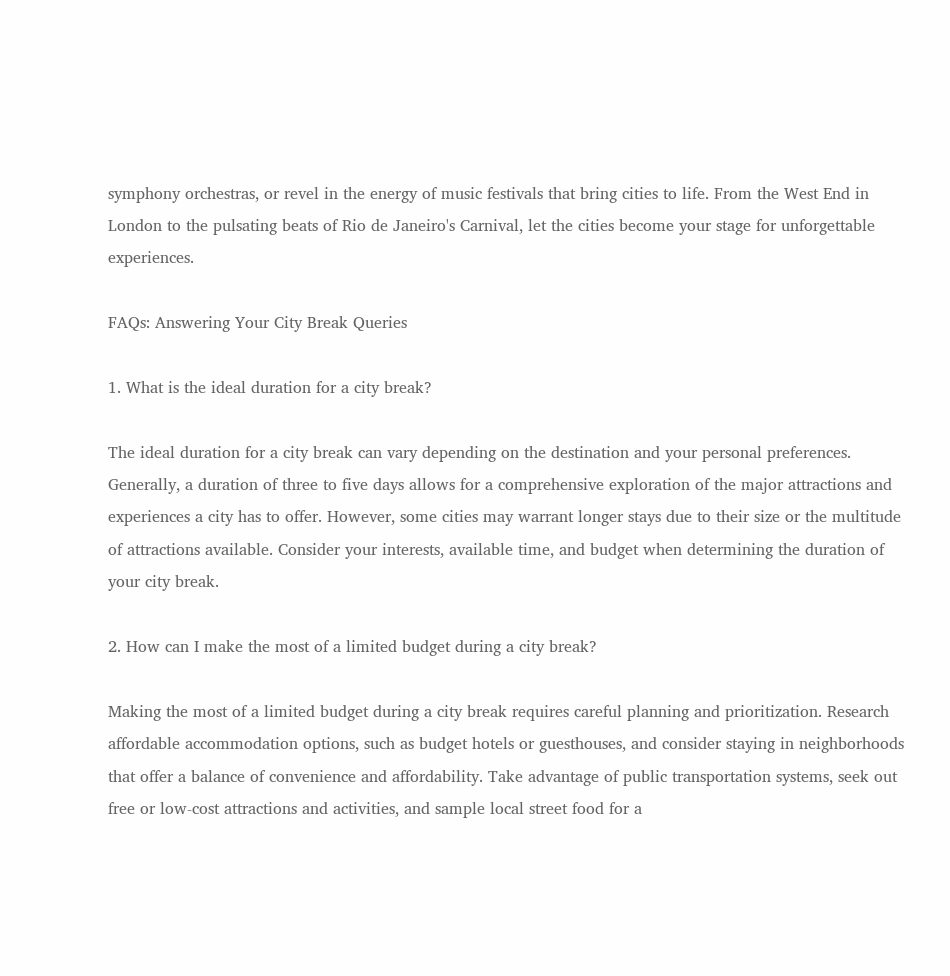symphony orchestras, or revel in the energy of music festivals that bring cities to life. From the West End in London to the pulsating beats of Rio de Janeiro's Carnival, let the cities become your stage for unforgettable experiences.

FAQs: Answering Your City Break Queries

1. What is the ideal duration for a city break?

The ideal duration for a city break can vary depending on the destination and your personal preferences. Generally, a duration of three to five days allows for a comprehensive exploration of the major attractions and experiences a city has to offer. However, some cities may warrant longer stays due to their size or the multitude of attractions available. Consider your interests, available time, and budget when determining the duration of your city break.

2. How can I make the most of a limited budget during a city break?

Making the most of a limited budget during a city break requires careful planning and prioritization. Research affordable accommodation options, such as budget hotels or guesthouses, and consider staying in neighborhoods that offer a balance of convenience and affordability. Take advantage of public transportation systems, seek out free or low-cost attractions and activities, and sample local street food for a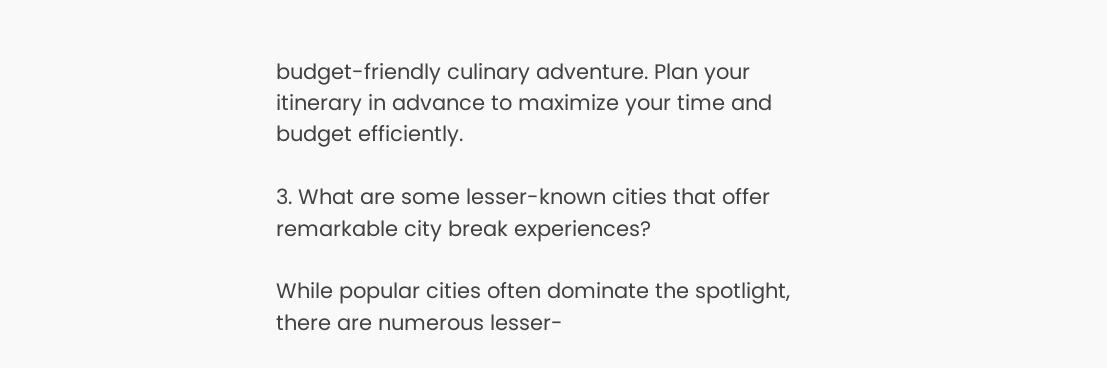budget-friendly culinary adventure. Plan your itinerary in advance to maximize your time and budget efficiently.

3. What are some lesser-known cities that offer remarkable city break experiences?

While popular cities often dominate the spotlight, there are numerous lesser-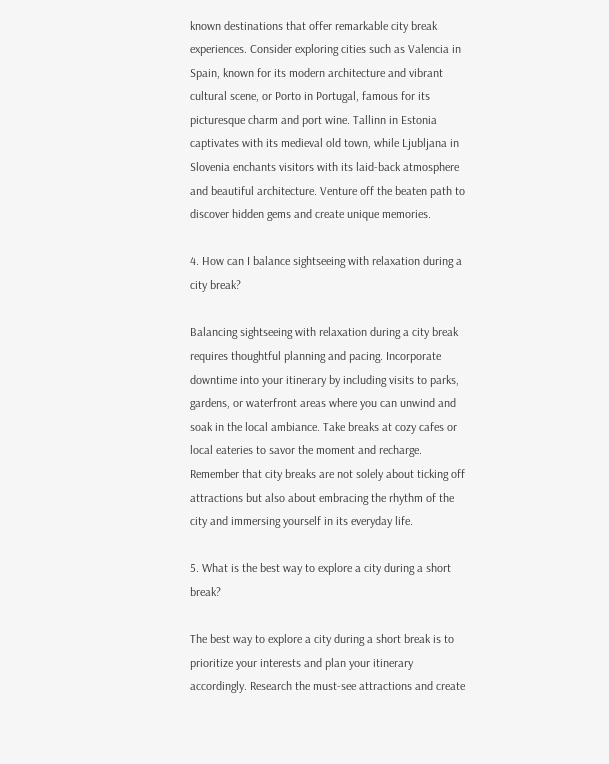known destinations that offer remarkable city break experiences. Consider exploring cities such as Valencia in Spain, known for its modern architecture and vibrant cultural scene, or Porto in Portugal, famous for its picturesque charm and port wine. Tallinn in Estonia captivates with its medieval old town, while Ljubljana in Slovenia enchants visitors with its laid-back atmosphere and beautiful architecture. Venture off the beaten path to discover hidden gems and create unique memories.

4. How can I balance sightseeing with relaxation during a city break?

Balancing sightseeing with relaxation during a city break requires thoughtful planning and pacing. Incorporate downtime into your itinerary by including visits to parks, gardens, or waterfront areas where you can unwind and soak in the local ambiance. Take breaks at cozy cafes or local eateries to savor the moment and recharge. Remember that city breaks are not solely about ticking off attractions but also about embracing the rhythm of the city and immersing yourself in its everyday life.

5. What is the best way to explore a city during a short break?

The best way to explore a city during a short break is to prioritize your interests and plan your itinerary accordingly. Research the must-see attractions and create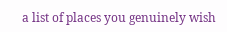a list of places you genuinely wish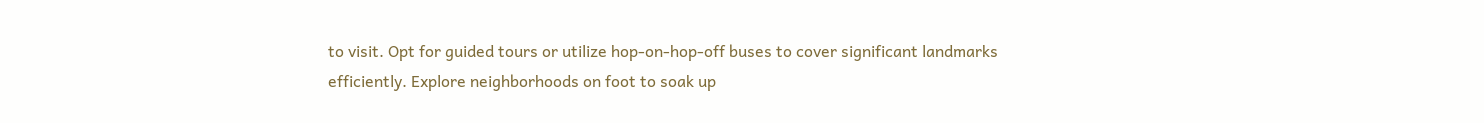to visit. Opt for guided tours or utilize hop-on-hop-off buses to cover significant landmarks efficiently. Explore neighborhoods on foot to soak up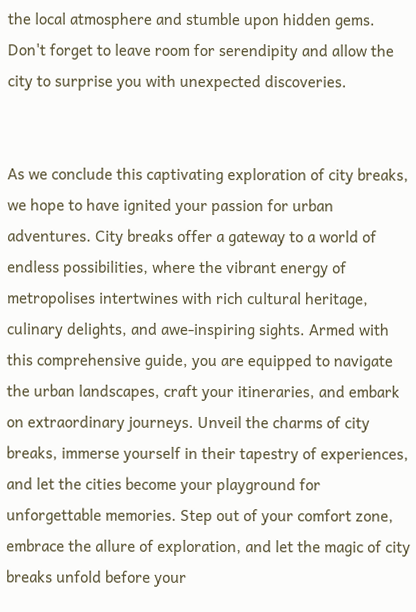the local atmosphere and stumble upon hidden gems. Don't forget to leave room for serendipity and allow the city to surprise you with unexpected discoveries.


As we conclude this captivating exploration of city breaks, we hope to have ignited your passion for urban adventures. City breaks offer a gateway to a world of endless possibilities, where the vibrant energy of metropolises intertwines with rich cultural heritage, culinary delights, and awe-inspiring sights. Armed with this comprehensive guide, you are equipped to navigate the urban landscapes, craft your itineraries, and embark on extraordinary journeys. Unveil the charms of city breaks, immerse yourself in their tapestry of experiences, and let the cities become your playground for unforgettable memories. Step out of your comfort zone, embrace the allure of exploration, and let the magic of city breaks unfold before your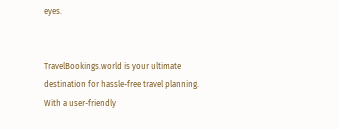eyes.


TravelBookings.world is your ultimate destination for hassle-free travel planning. With a user-friendly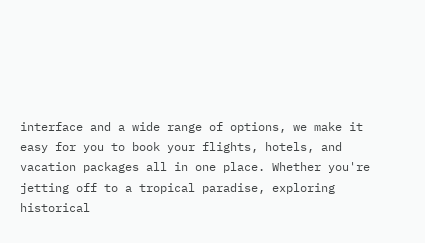interface and a wide range of options, we make it easy for you to book your flights, hotels, and vacation packages all in one place. Whether you're jetting off to a tropical paradise, exploring historical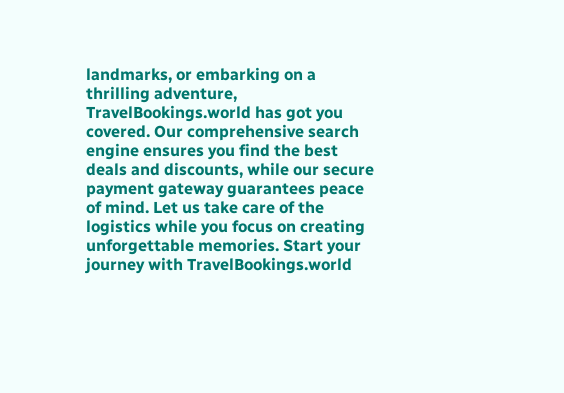landmarks, or embarking on a thrilling adventure, TravelBookings.world has got you covered. Our comprehensive search engine ensures you find the best deals and discounts, while our secure payment gateway guarantees peace of mind. Let us take care of the logistics while you focus on creating unforgettable memories. Start your journey with TravelBookings.world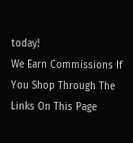today!
We Earn Commissions If You Shop Through The Links On This Page